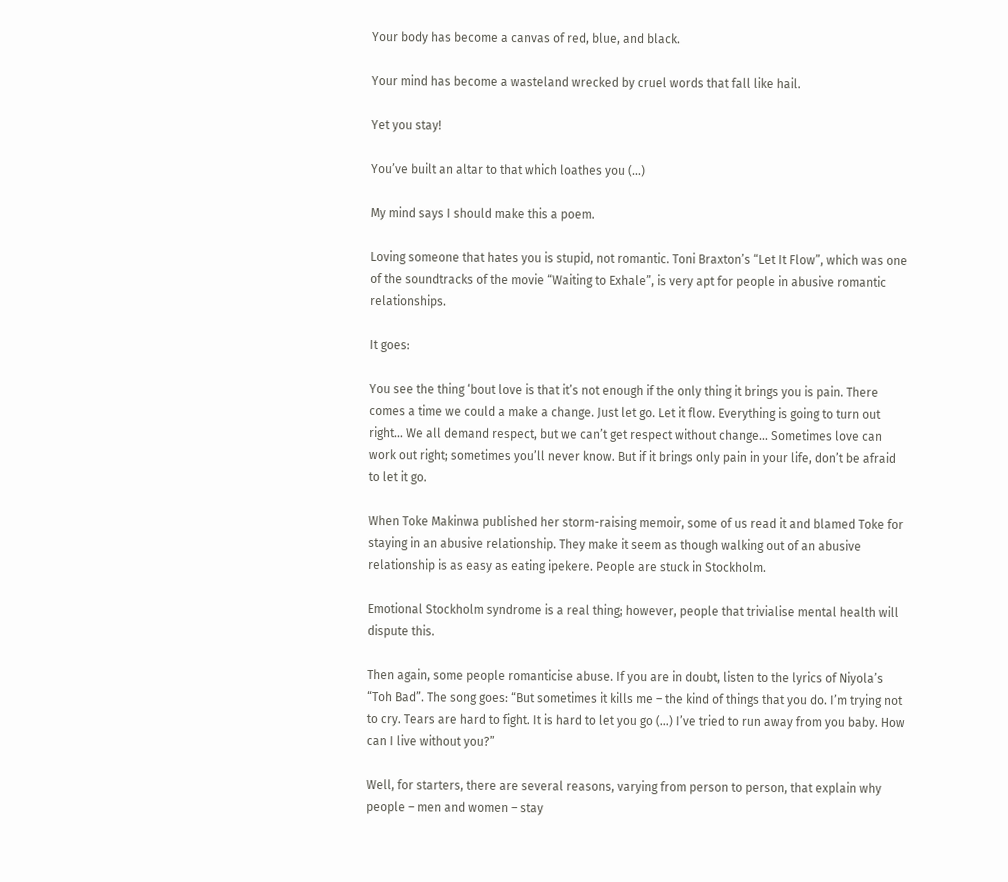Your body has become a canvas of red, blue, and black.

Your mind has become a wasteland wrecked by cruel words that fall like hail.

Yet you stay!

You’ve built an altar to that which loathes you (…)

My mind says I should make this a poem.

Loving someone that hates you is stupid, not romantic. Toni Braxton’s “Let It Flow”, which was one of the soundtracks of the movie “Waiting to Exhale”, is very apt for people in abusive romantic relationships.

It goes:

You see the thing ‘bout love is that it’s not enough if the only thing it brings you is pain. There comes a time we could a make a change. Just let go. Let it flow. Everything is going to turn out right… We all demand respect, but we can’t get respect without change… Sometimes love can work out right; sometimes you’ll never know. But if it brings only pain in your life, don’t be afraid to let it go.

When Toke Makinwa published her storm-raising memoir, some of us read it and blamed Toke for staying in an abusive relationship. They make it seem as though walking out of an abusive relationship is as easy as eating ipekere. People are stuck in Stockholm.

Emotional Stockholm syndrome is a real thing; however, people that trivialise mental health will dispute this.

Then again, some people romanticise abuse. If you are in doubt, listen to the lyrics of Niyola’s “Toh Bad”. The song goes: “But sometimes it kills me – the kind of things that you do. I’m trying not to cry. Tears are hard to fight. It is hard to let you go (…) I’ve tried to run away from you baby. How can I live without you?”

Well, for starters, there are several reasons, varying from person to person, that explain why people – men and women – stay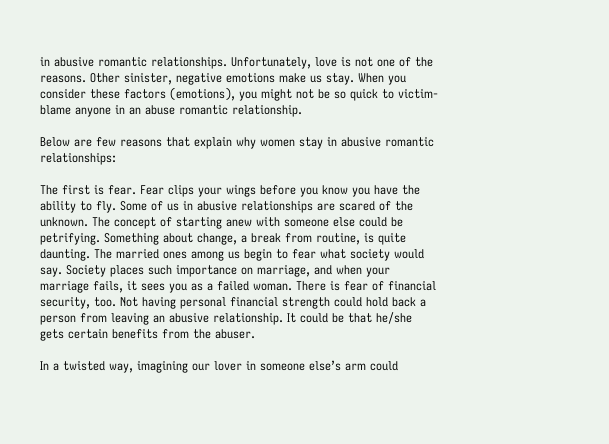in abusive romantic relationships. Unfortunately, love is not one of the reasons. Other sinister, negative emotions make us stay. When you consider these factors (emotions), you might not be so quick to victim-blame anyone in an abuse romantic relationship.

Below are few reasons that explain why women stay in abusive romantic relationships:

The first is fear. Fear clips your wings before you know you have the ability to fly. Some of us in abusive relationships are scared of the unknown. The concept of starting anew with someone else could be petrifying. Something about change, a break from routine, is quite daunting. The married ones among us begin to fear what society would say. Society places such importance on marriage, and when your marriage fails, it sees you as a failed woman. There is fear of financial security, too. Not having personal financial strength could hold back a person from leaving an abusive relationship. It could be that he/she gets certain benefits from the abuser.

In a twisted way, imagining our lover in someone else’s arm could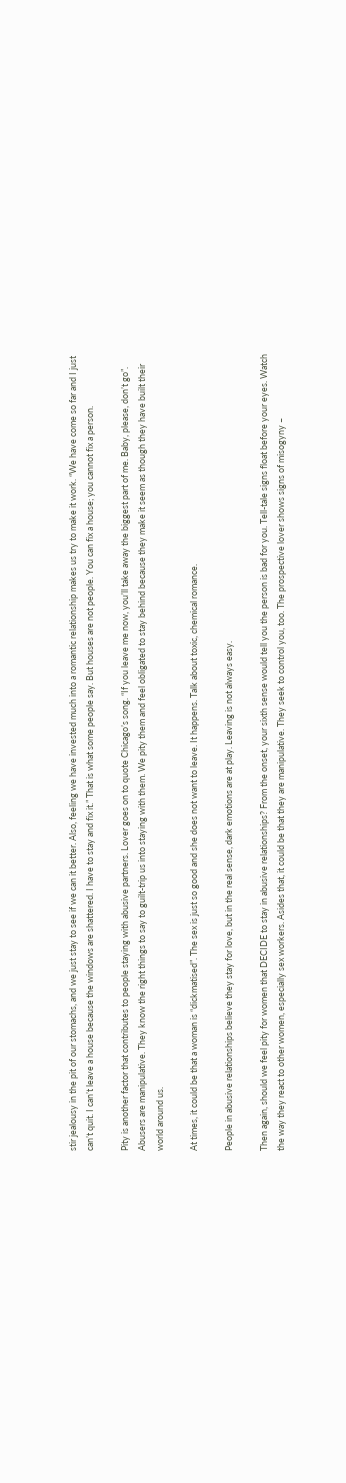stir jealousy in the pit of our stomachs, and we just stay to see if we can it better. Also, feeling we have invested much into a romantic relationship makes us try to make it work. “We have come so far and I just can’t quit. I can’t leave a house because the windows are shattered. I have to stay and fix it.” That is what some people say. But houses are not people. You can fix a house; you cannot fix a person.

Pity is another factor that contributes to people staying with abusive partners. Lover goes on to quote Chicago’s song. “If you leave me now, you’ll take away the biggest part of me. Baby, please, don’t go”.  Abusers are manipulative. They know the right things to say to guilt-trip us into staying with them. We pity them and feel obligated to stay behind because they make it seem as though they have built their world around us.

At times, it could be that a woman is “dickmatised”. The sex is just so good and she does not want to leave. It happens. Talk about toxic, chemical romance.

People in abusive relationships believe they stay for love, but in the real sense, dark emotions are at play. Leaving is not always easy.

Then again, should we feel pity for women that DECIDE to stay in abusive relationships? From the onset, your sixth sense would tell you the person is bad for you. Tell-tale signs float before your eyes. Watch the way they react to other women, especially sex workers. Asides that, it could be that they are manipulative. They seek to control you, too. The prospective lover shows signs of misogyny –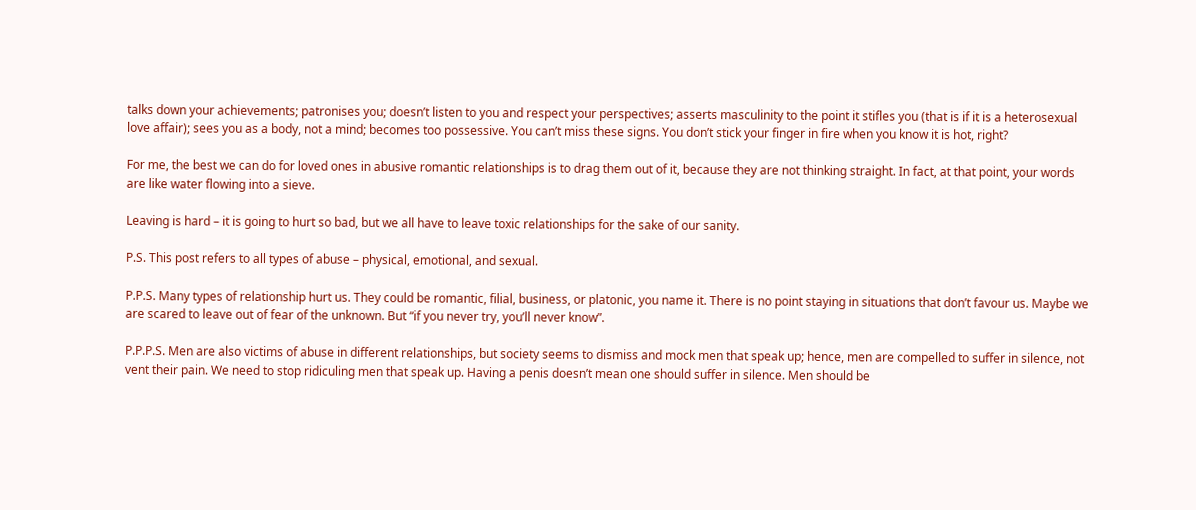talks down your achievements; patronises you; doesn’t listen to you and respect your perspectives; asserts masculinity to the point it stifles you (that is if it is a heterosexual love affair); sees you as a body, not a mind; becomes too possessive. You can’t miss these signs. You don’t stick your finger in fire when you know it is hot, right?

For me, the best we can do for loved ones in abusive romantic relationships is to drag them out of it, because they are not thinking straight. In fact, at that point, your words are like water flowing into a sieve.

Leaving is hard – it is going to hurt so bad, but we all have to leave toxic relationships for the sake of our sanity.

P.S. This post refers to all types of abuse – physical, emotional, and sexual.

P.P.S. Many types of relationship hurt us. They could be romantic, filial, business, or platonic, you name it. There is no point staying in situations that don’t favour us. Maybe we are scared to leave out of fear of the unknown. But “if you never try, you’ll never know”.

P.P.P.S. Men are also victims of abuse in different relationships, but society seems to dismiss and mock men that speak up; hence, men are compelled to suffer in silence, not vent their pain. We need to stop ridiculing men that speak up. Having a penis doesn’t mean one should suffer in silence. Men should be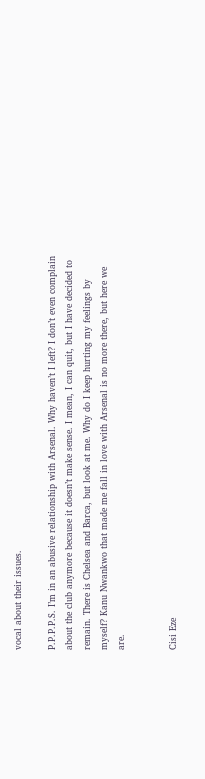vocal about their issues.

P.P.P.P.S. I’m in an abusive relationship with Arsenal. Why haven’t I left? I don’t even complain about the club anymore because it doesn’t make sense. I mean, I can quit, but I have decided to remain. There is Chelsea and Barca, but look at me. Why do I keep hurting my feelings by myself? Kanu Nwankwo that made me fall in love with Arsenal is no more there, but here we are.


Cisi Eze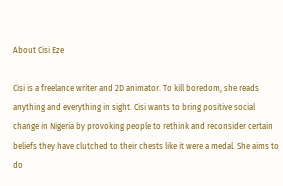About Cisi Eze

Cisi is a freelance writer and 2D animator. To kill boredom, she reads anything and everything in sight. Cisi wants to bring positive social change in Nigeria by provoking people to rethink and reconsider certain beliefs they have clutched to their chests like it were a medal. She aims to do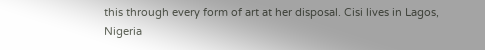this through every form of art at her disposal. Cisi lives in Lagos, Nigeria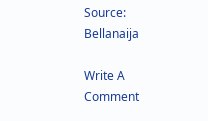Source: Bellanaija

Write A Comment